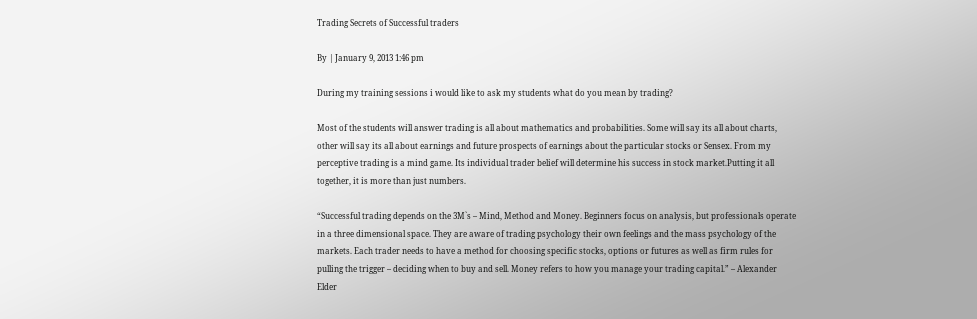Trading Secrets of Successful traders

By | January 9, 2013 1:46 pm

During my training sessions i would like to ask my students what do you mean by trading?

Most of the students will answer trading is all about mathematics and probabilities. Some will say its all about charts, other will say its all about earnings and future prospects of earnings about the particular stocks or Sensex. From my perceptive trading is a mind game. Its individual trader belief will determine his success in stock market.Putting it all together, it is more than just numbers.

“Successful trading depends on the 3M`s – Mind, Method and Money. Beginners focus on analysis, but professionals operate in a three dimensional space. They are aware of trading psychology their own feelings and the mass psychology of the markets. Each trader needs to have a method for choosing specific stocks, options or futures as well as firm rules for pulling the trigger – deciding when to buy and sell. Money refers to how you manage your trading capital.” – Alexander Elder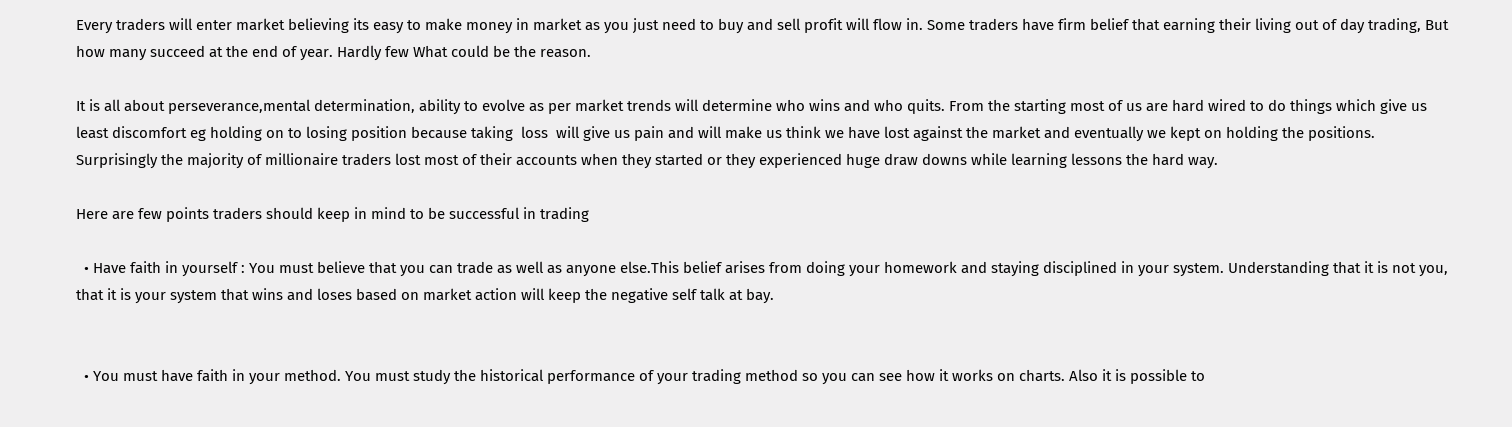Every traders will enter market believing its easy to make money in market as you just need to buy and sell profit will flow in. Some traders have firm belief that earning their living out of day trading, But how many succeed at the end of year. Hardly few What could be the reason.

It is all about perseverance,mental determination, ability to evolve as per market trends will determine who wins and who quits. From the starting most of us are hard wired to do things which give us least discomfort eg holding on to losing position because taking  loss  will give us pain and will make us think we have lost against the market and eventually we kept on holding the positions. Surprisingly the majority of millionaire traders lost most of their accounts when they started or they experienced huge draw downs while learning lessons the hard way.

Here are few points traders should keep in mind to be successful in trading

  • Have faith in yourself : You must believe that you can trade as well as anyone else.This belief arises from doing your homework and staying disciplined in your system. Understanding that it is not you, that it is your system that wins and loses based on market action will keep the negative self talk at bay.


  • You must have faith in your method. You must study the historical performance of your trading method so you can see how it works on charts. Also it is possible to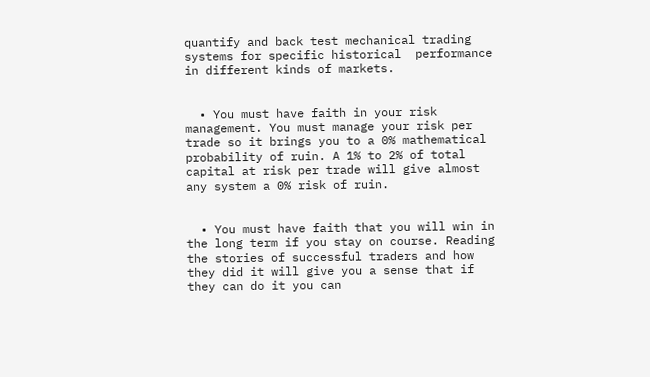quantify and back test mechanical trading systems for specific historical  performance in different kinds of markets.


  • You must have faith in your risk management. You must manage your risk per trade so it brings you to a 0% mathematical probability of ruin. A 1% to 2% of total capital at risk per trade will give almost any system a 0% risk of ruin.


  • You must have faith that you will win in the long term if you stay on course. Reading the stories of successful traders and how they did it will give you a sense that if they can do it you can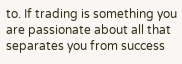to. If trading is something you are passionate about all that separates you from success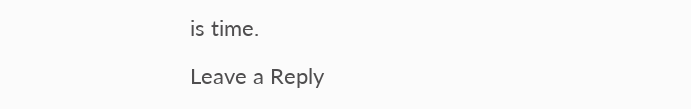is time.

Leave a Reply